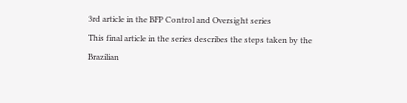3rd article in the BFP Control and Oversight series
This final article in the series describes the steps taken by the Brazilian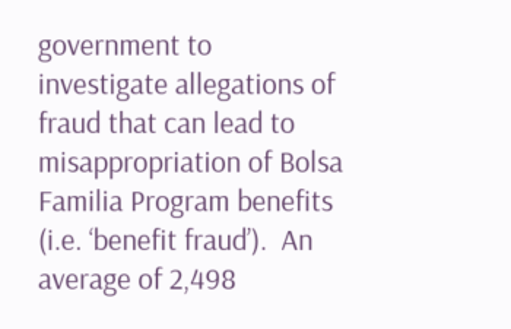government to investigate allegations of fraud that can lead to misappropriation of Bolsa Familia Program benefits (i.e. ‘benefit fraud’).  An average of 2,498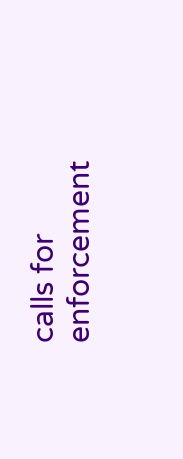calls for enforcement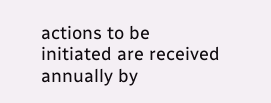actions to be initiated are received annually by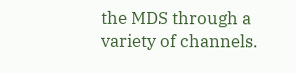the MDS through a variety of channels.